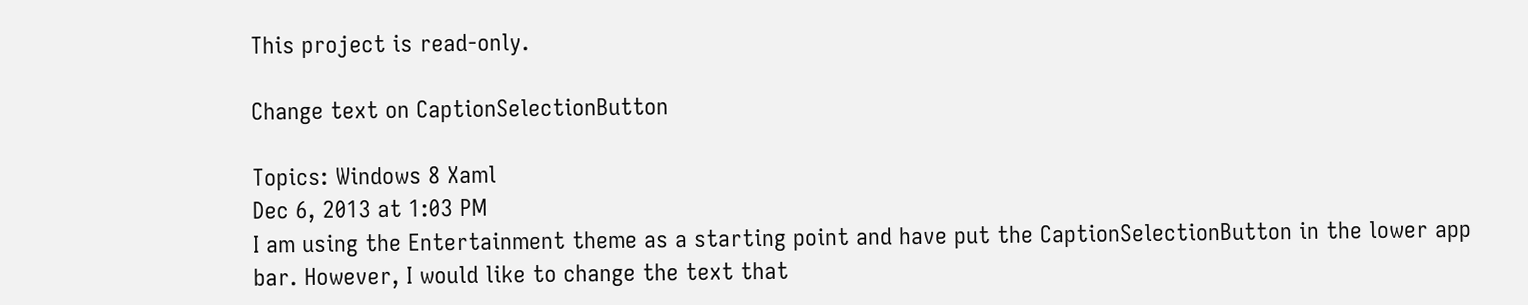This project is read-only.

Change text on CaptionSelectionButton

Topics: Windows 8 Xaml
Dec 6, 2013 at 1:03 PM
I am using the Entertainment theme as a starting point and have put the CaptionSelectionButton in the lower app bar. However, I would like to change the text that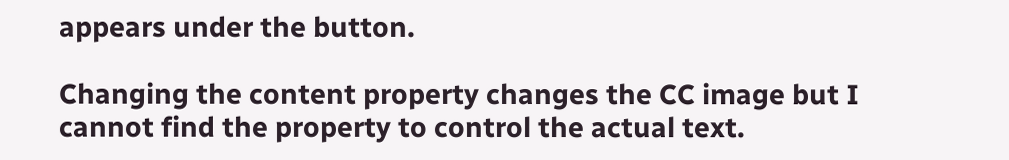appears under the button.

Changing the content property changes the CC image but I cannot find the property to control the actual text.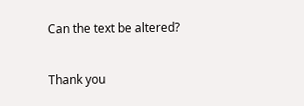Can the text be altered?

Thank you